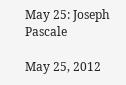May 25: Joseph Pascale

May 25, 2012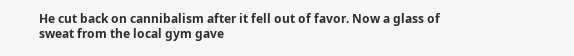He cut back on cannibalism after it fell out of favor. Now a glass of sweat from the local gym gave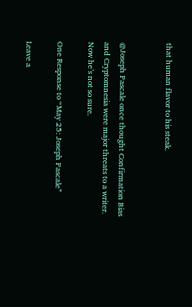that human flavor to his steak.


@Joseph Pascale once thought Confirmation Bias and Cryptomnesia were major threats to a writer. Now he’s not so sure.

One Response to “May 25: Joseph Pascale”

Leave a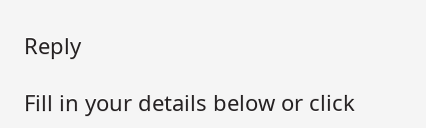Reply

Fill in your details below or click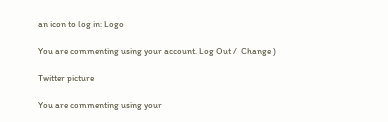an icon to log in: Logo

You are commenting using your account. Log Out /  Change )

Twitter picture

You are commenting using your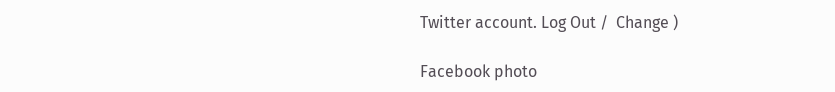Twitter account. Log Out /  Change )

Facebook photo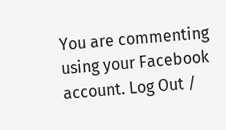You are commenting using your Facebook account. Log Out /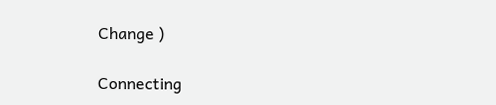Change )

Connecting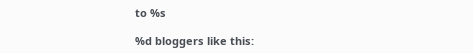to %s

%d bloggers like this: